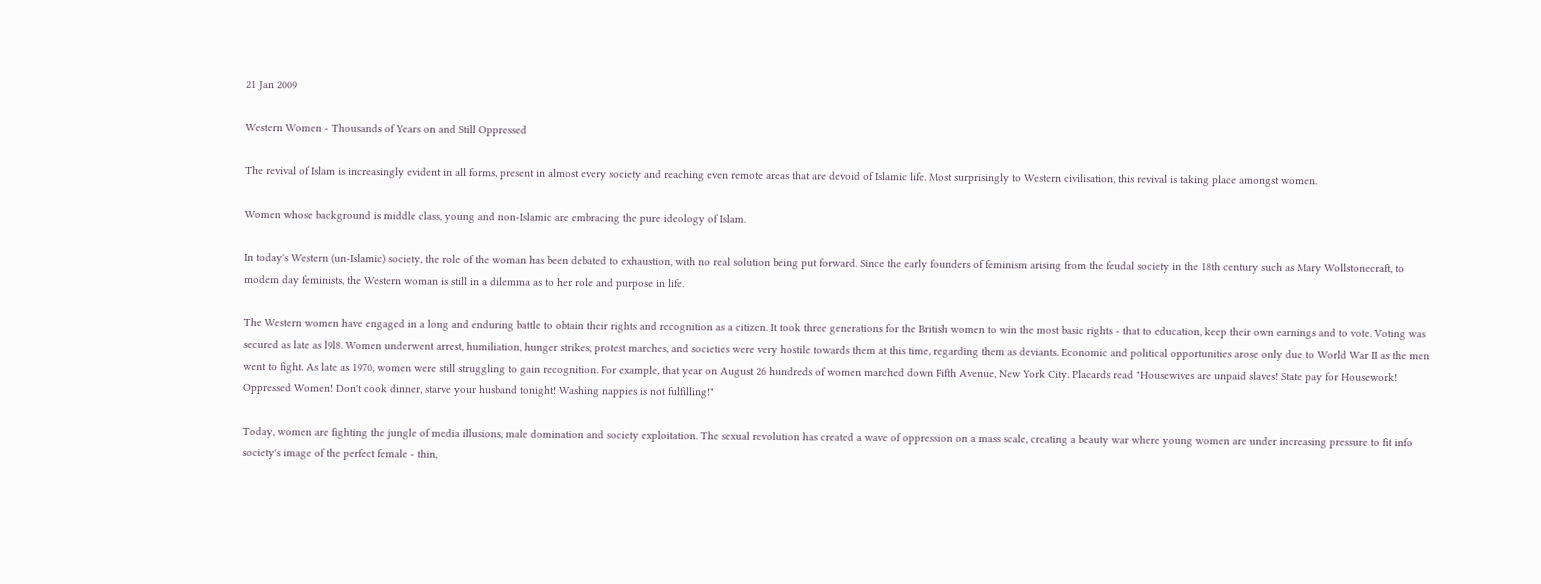21 Jan 2009

Western Women - Thousands of Years on and Still Oppressed

The revival of Islam is increasingly evident in all forms, present in almost every society and reaching even remote areas that are devoid of Islamic life. Most surprisingly to Western civilisation, this revival is taking place amongst women.

Women whose background is middle class, young and non-Islamic are embracing the pure ideology of Islam.

In today's Western (un-Islamic) society, the role of the woman has been debated to exhaustion, with no real solution being put forward. Since the early founders of feminism arising from the feudal society in the 18th century such as Mary Wollstonecraft, to modem day feminists, the Western woman is still in a dilemma as to her role and purpose in life.

The Western women have engaged in a long and enduring battle to obtain their rights and recognition as a citizen. It took three generations for the British women to win the most basic rights - that to education, keep their own earnings and to vote. Voting was secured as late as l9l8. Women underwent arrest, humiliation, hunger strikes, protest marches, and societies were very hostile towards them at this time, regarding them as deviants. Economic and political opportunities arose only due to World War II as the men went to fight. As late as 1970, women were still struggling to gain recognition. For example, that year on August 26 hundreds of women marched down Fifth Avenue, New York City. Placards read "Housewives are unpaid slaves! State pay for Housework! Oppressed Women! Don't cook dinner, starve your husband tonight! Washing nappies is not fulfilling!"

Today, women are fighting the jungle of media illusions, male domination and society exploitation. The sexual revolution has created a wave of oppression on a mass scale, creating a beauty war where young women are under increasing pressure to fit info society's image of the perfect female - thin,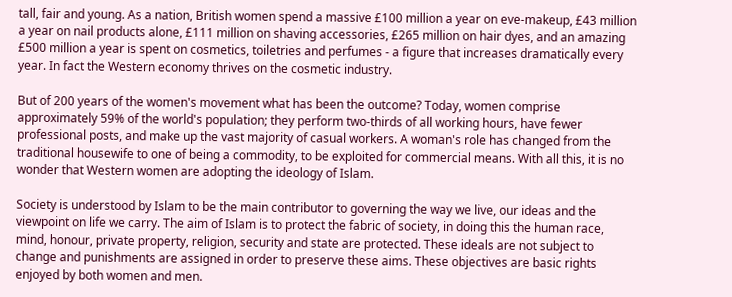tall, fair and young. As a nation, British women spend a massive £100 million a year on eve-makeup, £43 million a year on nail products alone, £111 million on shaving accessories, £265 million on hair dyes, and an amazing £500 million a year is spent on cosmetics, toiletries and perfumes - a figure that increases dramatically every year. In fact the Western economy thrives on the cosmetic industry.

But of 200 years of the women's movement what has been the outcome? Today, women comprise approximately 59% of the world's population; they perform two-thirds of all working hours, have fewer professional posts, and make up the vast majority of casual workers. A woman's role has changed from the traditional housewife to one of being a commodity, to be exploited for commercial means. With all this, it is no wonder that Western women are adopting the ideology of Islam.

Society is understood by Islam to be the main contributor to governing the way we live, our ideas and the viewpoint on life we carry. The aim of Islam is to protect the fabric of society, in doing this the human race, mind, honour, private property, religion, security and state are protected. These ideals are not subject to change and punishments are assigned in order to preserve these aims. These objectives are basic rights enjoyed by both women and men.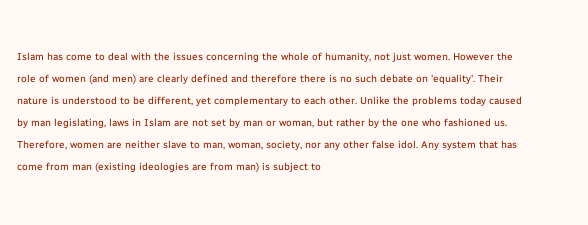Islam has come to deal with the issues concerning the whole of humanity, not just women. However the role of women (and men) are clearly defined and therefore there is no such debate on 'equality'. Their nature is understood to be different, yet complementary to each other. Unlike the problems today caused by man legislating, laws in Islam are not set by man or woman, but rather by the one who fashioned us. Therefore, women are neither slave to man, woman, society, nor any other false idol. Any system that has come from man (existing ideologies are from man) is subject to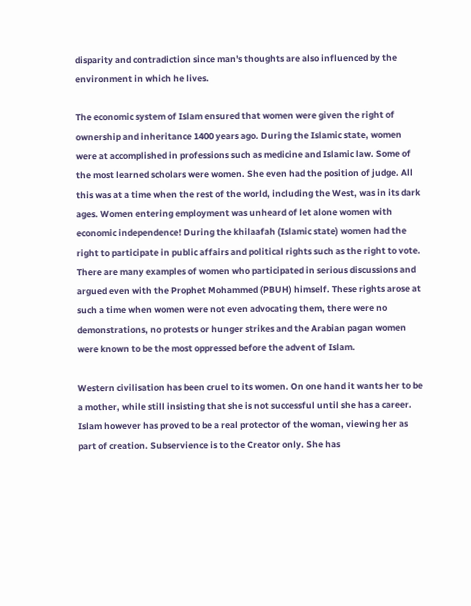disparity and contradiction since man's thoughts are also influenced by the environment in which he lives.

The economic system of Islam ensured that women were given the right of ownership and inheritance 1400 years ago. During the Islamic state, women were at accomplished in professions such as medicine and Islamic law. Some of the most learned scholars were women. She even had the position of judge. All this was at a time when the rest of the world, including the West, was in its dark ages. Women entering employment was unheard of let alone women with economic independence! During the khilaafah (Islamic state) women had the right to participate in public affairs and political rights such as the right to vote. There are many examples of women who participated in serious discussions and argued even with the Prophet Mohammed (PBUH) himself. These rights arose at such a time when women were not even advocating them, there were no demonstrations, no protests or hunger strikes and the Arabian pagan women were known to be the most oppressed before the advent of Islam.

Western civilisation has been cruel to its women. On one hand it wants her to be a mother, while still insisting that she is not successful until she has a career. Islam however has proved to be a real protector of the woman, viewing her as part of creation. Subservience is to the Creator only. She has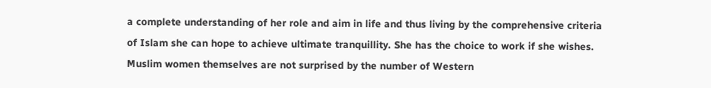a complete understanding of her role and aim in life and thus living by the comprehensive criteria of Islam she can hope to achieve ultimate tranquillity. She has the choice to work if she wishes. Muslim women themselves are not surprised by the number of Western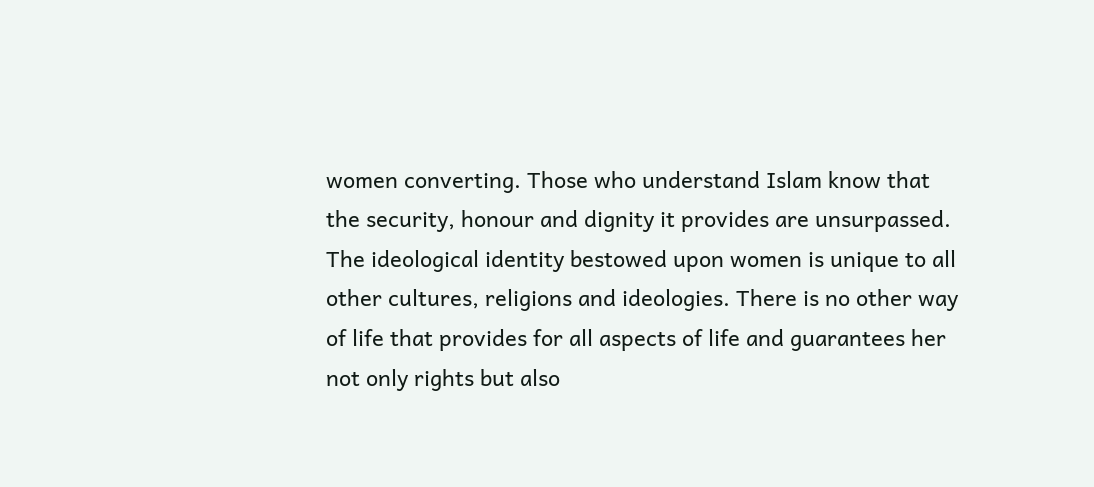women converting. Those who understand Islam know that the security, honour and dignity it provides are unsurpassed. The ideological identity bestowed upon women is unique to all other cultures, religions and ideologies. There is no other way of life that provides for all aspects of life and guarantees her not only rights but also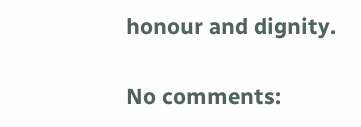honour and dignity.

No comments: